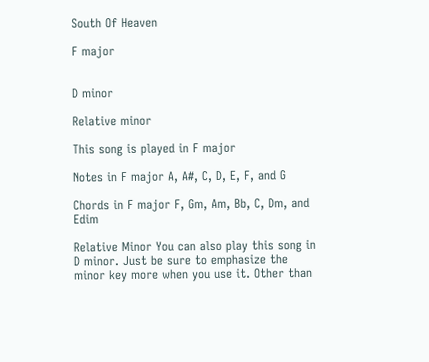South Of Heaven

F major


D minor

Relative minor

This song is played in F major

Notes in F major A, A#, C, D, E, F, and G

Chords in F major F, Gm, Am, Bb, C, Dm, and Edim

Relative Minor You can also play this song in D minor. Just be sure to emphasize the minor key more when you use it. Other than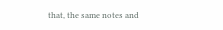that, the same notes and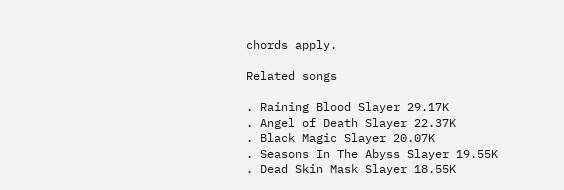chords apply.

Related songs

. Raining Blood Slayer 29.17K
. Angel of Death Slayer 22.37K
. Black Magic Slayer 20.07K
. Seasons In The Abyss Slayer 19.55K
. Dead Skin Mask Slayer 18.55K